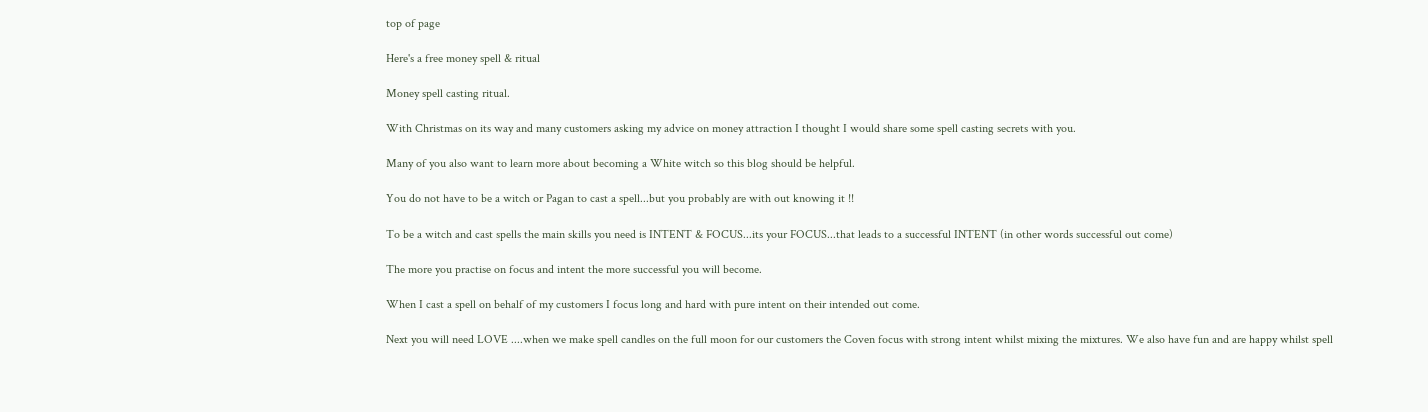top of page

Here's a free money spell & ritual

Money spell casting ritual.

With Christmas on its way and many customers asking my advice on money attraction I thought I would share some spell casting secrets with you.

Many of you also want to learn more about becoming a White witch so this blog should be helpful.

You do not have to be a witch or Pagan to cast a spell...but you probably are with out knowing it !!

To be a witch and cast spells the main skills you need is INTENT & FOCUS...its your FOCUS...that leads to a successful INTENT (in other words successful out come)

The more you practise on focus and intent the more successful you will become.

When I cast a spell on behalf of my customers I focus long and hard with pure intent on their intended out come.

Next you will need LOVE ....when we make spell candles on the full moon for our customers the Coven focus with strong intent whilst mixing the mixtures. We also have fun and are happy whilst spell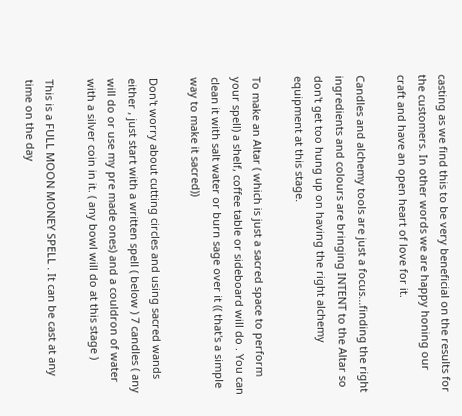casting as we find this to be very beneficial on the results for the customers. In other words we are happy honing our craft and have an open heart of love for it.

Candles and alchemy tools are just a focus...finding the right ingredients and colours are bringing INTENT to the Altar so don't get too hung up on having the right alchemy equipment at this stage.

To make an Altar ( which is just a sacred space to perform your spell) a shelf, coffee table or sideboard will do . You can clean it with salt water or burn sage over it (( that's a simple way to make it sacred))

Don't worry about cutting circles and using sacred wands either , just start with a written spell ( below ) 7 candles ( any will do or use my pre made ones) and a couldron of water with a silver coin in it. ( any bowl will do at this stage )

This is a FULL MOON MONEY SPELL . It can be cast at any time on the day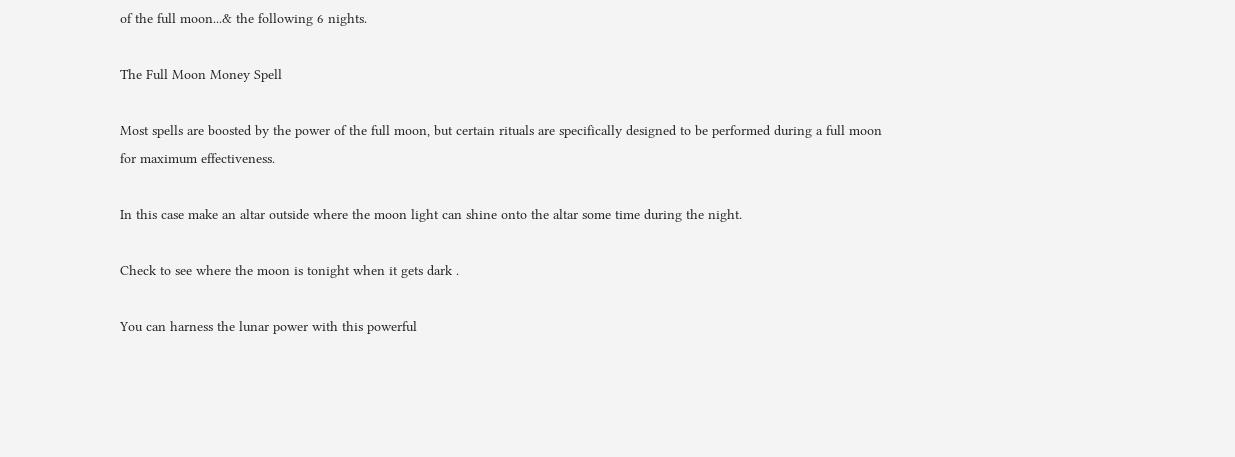of the full moon...& the following 6 nights.

The Full Moon Money Spell

Most spells are boosted by the power of the full moon, but certain rituals are specifically designed to be performed during a full moon for maximum effectiveness.

In this case make an altar outside where the moon light can shine onto the altar some time during the night.

Check to see where the moon is tonight when it gets dark .

You can harness the lunar power with this powerful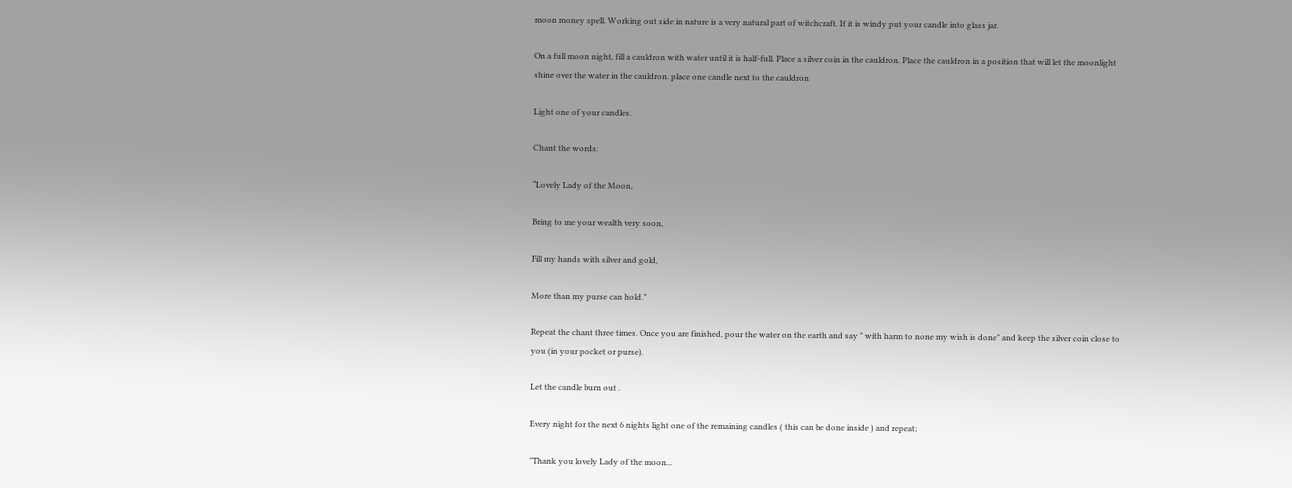moon money spell. Working out side in nature is a very natural part of witchcraft. If it is windy put your candle into glass jar.

On a full moon night, fill a cauldron with water until it is half-full. Place a silver coin in the cauldron. Place the cauldron in a position that will let the moonlight shine over the water in the cauldron. place one candle next to the cauldron

Light one of your candles.

Chant the words:

“Lovely Lady of the Moon,

Bring to me your wealth very soon,

Fill my hands with silver and gold,

More than my purse can hold.”

Repeat the chant three times. Once you are finished, pour the water on the earth and say " with harm to none my wish is done" and keep the silver coin close to you (in your pocket or purse).

Let the candle burn out .

Every night for the next 6 nights light one of the remaining candles ( this can be done inside ) and repeat;

"Thank you lovely Lady of the moon...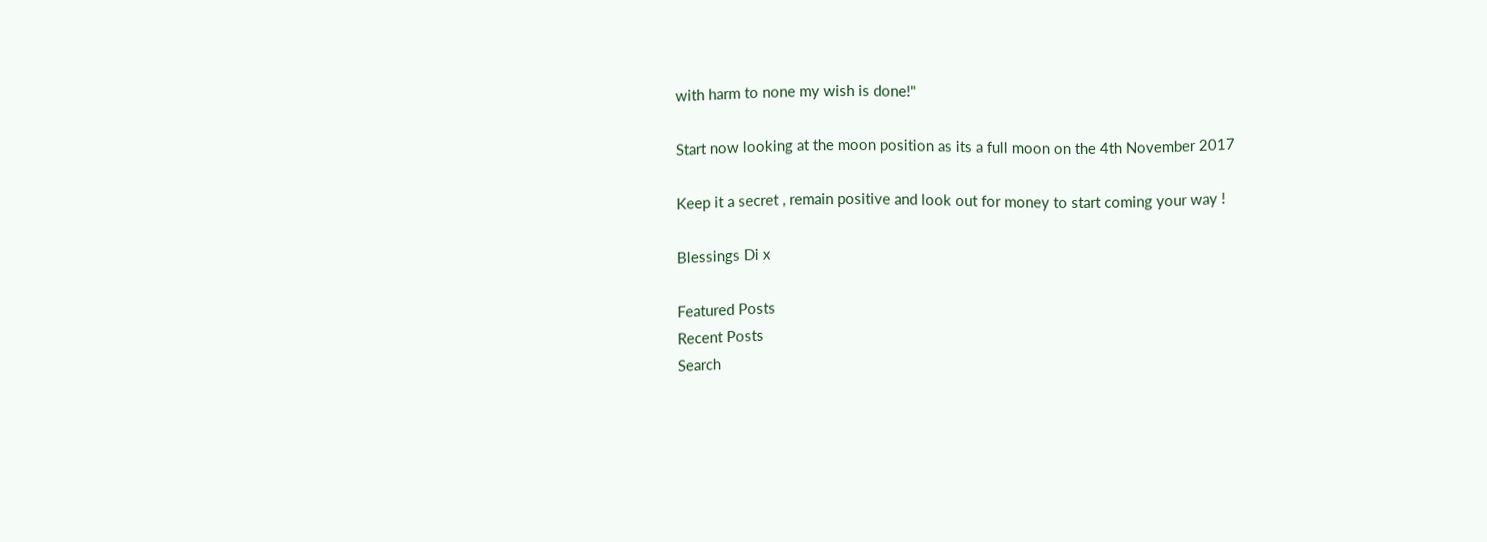with harm to none my wish is done!"

Start now looking at the moon position as its a full moon on the 4th November 2017

Keep it a secret , remain positive and look out for money to start coming your way !

Blessings Di x

Featured Posts
Recent Posts
Search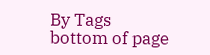By Tags
bottom of page